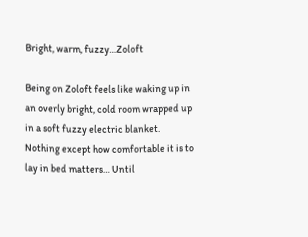Bright, warm, fuzzy…Zoloft

Being on Zoloft feels like waking up in an overly bright, cold room wrapped up in a soft fuzzy electric blanket. Nothing except how comfortable it is to lay in bed matters… Until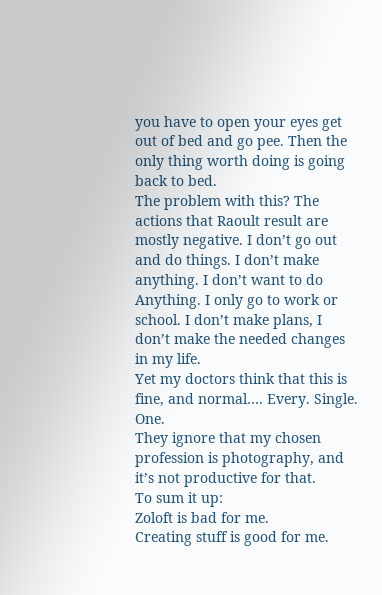you have to open your eyes get out of bed and go pee. Then the only thing worth doing is going back to bed.
The problem with this? The actions that Raoult result are mostly negative. I don’t go out and do things. I don’t make anything. I don’t want to do Anything. I only go to work or school. I don’t make plans, I don’t make the needed changes in my life.
Yet my doctors think that this is fine, and normal…. Every. Single. One.
They ignore that my chosen profession is photography, and it’s not productive for that.
To sum it up:
Zoloft is bad for me.
Creating stuff is good for me.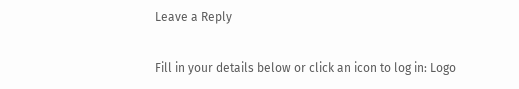Leave a Reply

Fill in your details below or click an icon to log in: Logo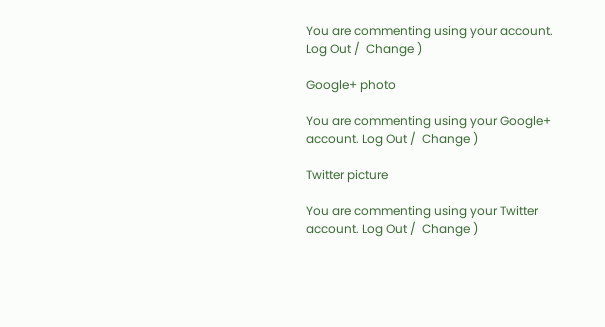You are commenting using your account. Log Out /  Change )

Google+ photo

You are commenting using your Google+ account. Log Out /  Change )

Twitter picture

You are commenting using your Twitter account. Log Out /  Change )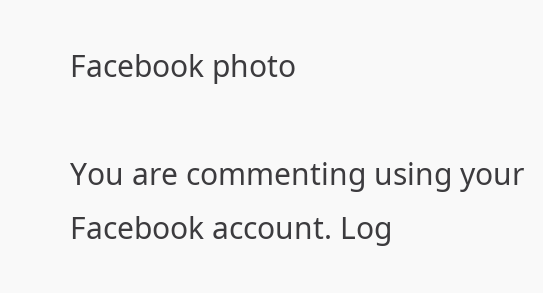Facebook photo

You are commenting using your Facebook account. Log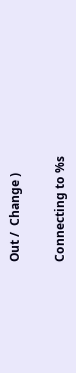Out /  Change )


Connecting to %s